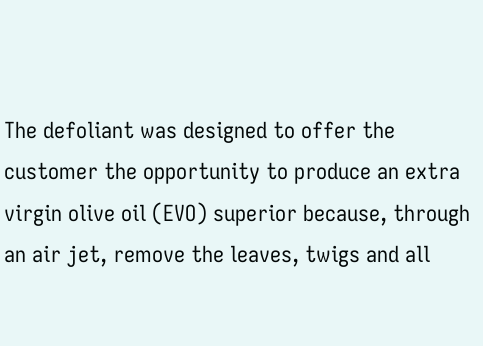The defoliant was designed to offer the customer the opportunity to produce an extra virgin olive oil (EVO) superior because, through an air jet, remove the leaves, twigs and all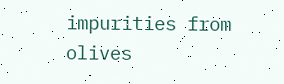impurities from olives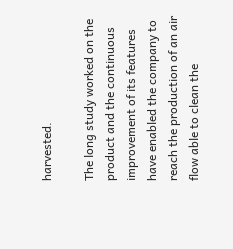harvested.

The long study worked on the product and the continuous improvement of its features have enabled the company to reach the production of an air flow able to clean the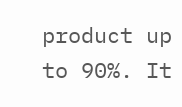product up to 90%. It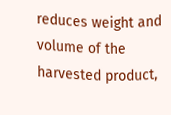reduces weight and volume of the harvested product,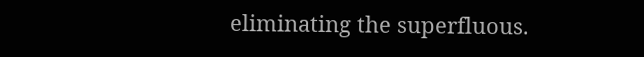eliminating the superfluous.